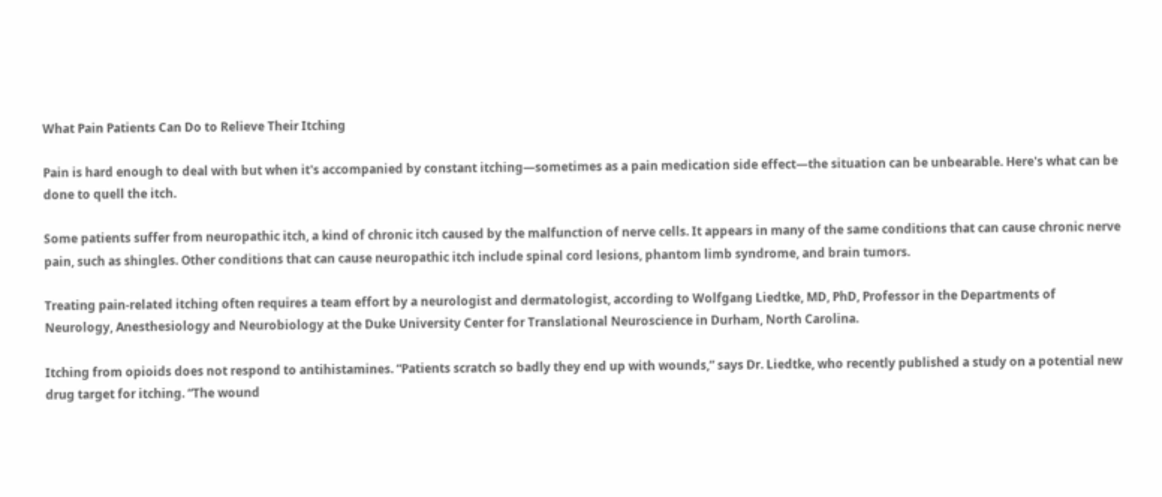What Pain Patients Can Do to Relieve Their Itching

Pain is hard enough to deal with but when it's accompanied by constant itching—sometimes as a pain medication side effect—the situation can be unbearable. Here's what can be done to quell the itch.

Some patients suffer from neuropathic itch, a kind of chronic itch caused by the malfunction of nerve cells. It appears in many of the same conditions that can cause chronic nerve pain, such as shingles. Other conditions that can cause neuropathic itch include spinal cord lesions, phantom limb syndrome, and brain tumors.

Treating pain-related itching often requires a team effort by a neurologist and dermatologist, according to Wolfgang Liedtke, MD, PhD, Professor in the Departments of Neurology, Anesthesiology and Neurobiology at the Duke University Center for Translational Neuroscience in Durham, North Carolina.

Itching from opioids does not respond to antihistamines. “Patients scratch so badly they end up with wounds,” says Dr. Liedtke, who recently published a study on a potential new drug target for itching. “The wound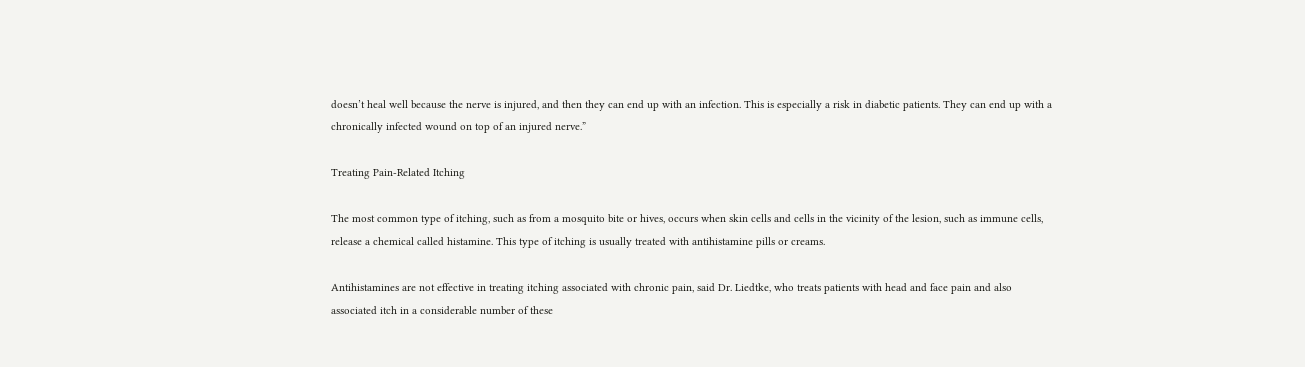doesn’t heal well because the nerve is injured, and then they can end up with an infection. This is especially a risk in diabetic patients. They can end up with a chronically infected wound on top of an injured nerve.”

Treating Pain-Related Itching

The most common type of itching, such as from a mosquito bite or hives, occurs when skin cells and cells in the vicinity of the lesion, such as immune cells, release a chemical called histamine. This type of itching is usually treated with antihistamine pills or creams.

Antihistamines are not effective in treating itching associated with chronic pain, said Dr. Liedtke, who treats patients with head and face pain and also associated itch in a considerable number of these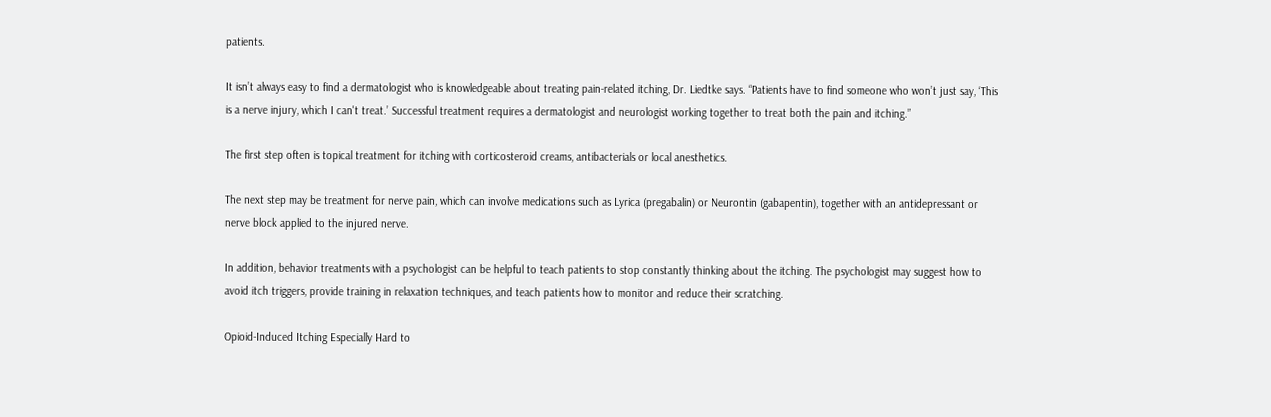patients.

It isn’t always easy to find a dermatologist who is knowledgeable about treating pain-related itching, Dr. Liedtke says. “Patients have to find someone who won’t just say, ‘This is a nerve injury, which I can't treat.’ Successful treatment requires a dermatologist and neurologist working together to treat both the pain and itching.”

The first step often is topical treatment for itching with corticosteroid creams, antibacterials or local anesthetics.

The next step may be treatment for nerve pain, which can involve medications such as Lyrica (pregabalin) or Neurontin (gabapentin), together with an antidepressant or nerve block applied to the injured nerve.

In addition, behavior treatments with a psychologist can be helpful to teach patients to stop constantly thinking about the itching. The psychologist may suggest how to avoid itch triggers, provide training in relaxation techniques, and teach patients how to monitor and reduce their scratching.

Opioid-Induced Itching Especially Hard to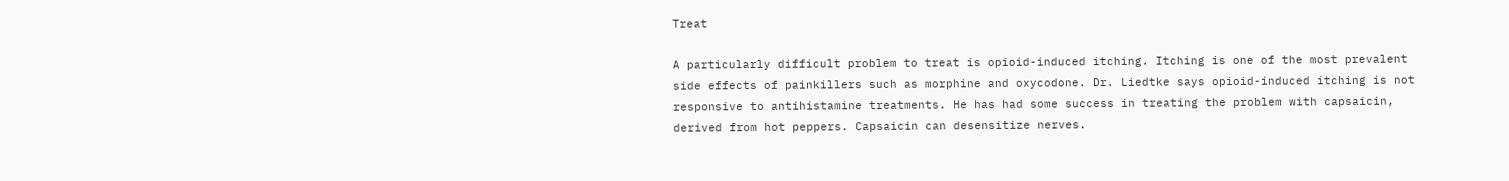Treat

A particularly difficult problem to treat is opioid-induced itching. Itching is one of the most prevalent side effects of painkillers such as morphine and oxycodone. Dr. Liedtke says opioid-induced itching is not responsive to antihistamine treatments. He has had some success in treating the problem with capsaicin, derived from hot peppers. Capsaicin can desensitize nerves.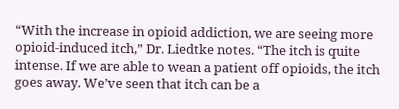“With the increase in opioid addiction, we are seeing more opioid-induced itch,” Dr. Liedtke notes. “The itch is quite intense. If we are able to wean a patient off opioids, the itch goes away. We’ve seen that itch can be a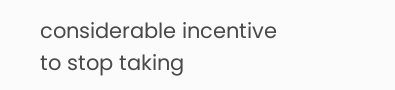considerable incentive to stop taking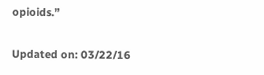opioids.”


Updated on: 03/22/16